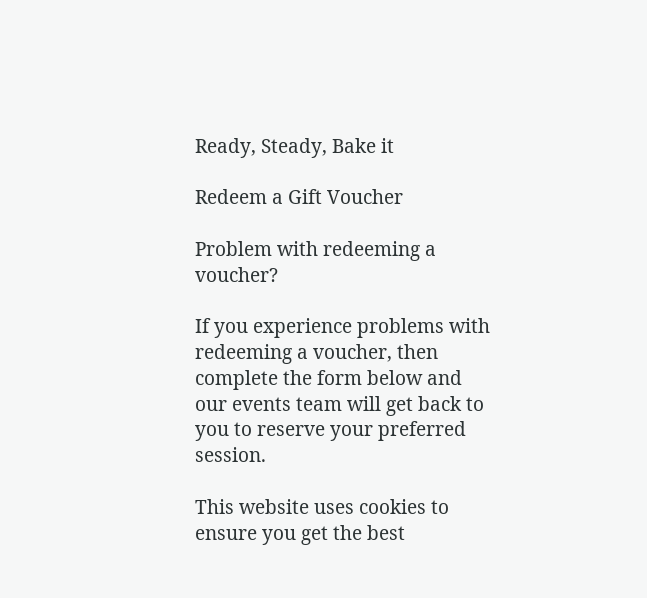Ready, Steady, Bake it

Redeem a Gift Voucher

Problem with redeeming a voucher?

If you experience problems with redeeming a voucher, then complete the form below and our events team will get back to you to reserve your preferred session.

This website uses cookies to ensure you get the best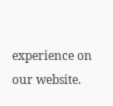experience on our website.